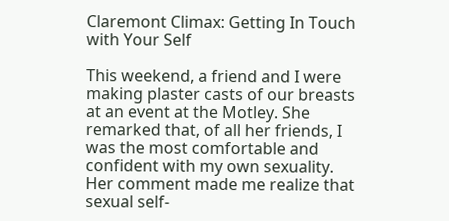Claremont Climax: Getting In Touch with Your Self

This weekend, a friend and I were making plaster casts of our breasts at an event at the Motley. She remarked that, of all her friends, I was the most comfortable and confident with my own sexuality. Her comment made me realize that sexual self-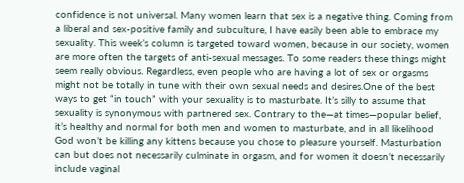confidence is not universal. Many women learn that sex is a negative thing. Coming from a liberal and sex-positive family and subculture, I have easily been able to embrace my sexuality. This week’s column is targeted toward women, because in our society, women are more often the targets of anti-sexual messages. To some readers these things might seem really obvious. Regardless, even people who are having a lot of sex or orgasms might not be totally in tune with their own sexual needs and desires.One of the best ways to get “in touch” with your sexuality is to masturbate. It’s silly to assume that sexuality is synonymous with partnered sex. Contrary to the—at times—popular belief, it’s healthy and normal for both men and women to masturbate, and in all likelihood God won’t be killing any kittens because you chose to pleasure yourself. Masturbation can but does not necessarily culminate in orgasm, and for women it doesn’t necessarily include vaginal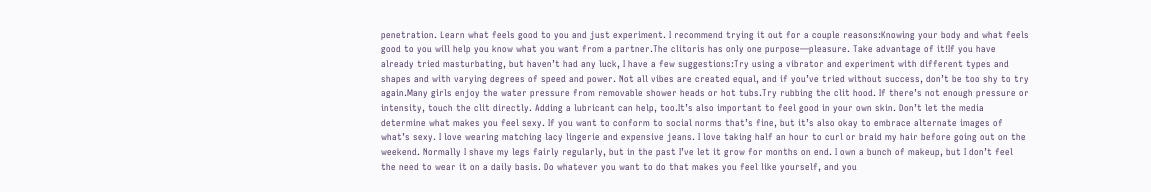penetration. Learn what feels good to you and just experiment. I recommend trying it out for a couple reasons:Knowing your body and what feels good to you will help you know what you want from a partner.The clitoris has only one purpose—pleasure. Take advantage of it!If you have already tried masturbating, but haven’t had any luck, I have a few suggestions:Try using a vibrator and experiment with different types and shapes and with varying degrees of speed and power. Not all vibes are created equal, and if you’ve tried without success, don’t be too shy to try again.Many girls enjoy the water pressure from removable shower heads or hot tubs.Try rubbing the clit hood. If there’s not enough pressure or intensity, touch the clit directly. Adding a lubricant can help, too.It’s also important to feel good in your own skin. Don’t let the media determine what makes you feel sexy. If you want to conform to social norms that’s fine, but it’s also okay to embrace alternate images of what’s sexy. I love wearing matching lacy lingerie and expensive jeans. I love taking half an hour to curl or braid my hair before going out on the weekend. Normally I shave my legs fairly regularly, but in the past I’ve let it grow for months on end. I own a bunch of makeup, but I don’t feel the need to wear it on a daily basis. Do whatever you want to do that makes you feel like yourself, and you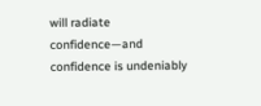will radiate confidence—and confidence is undeniably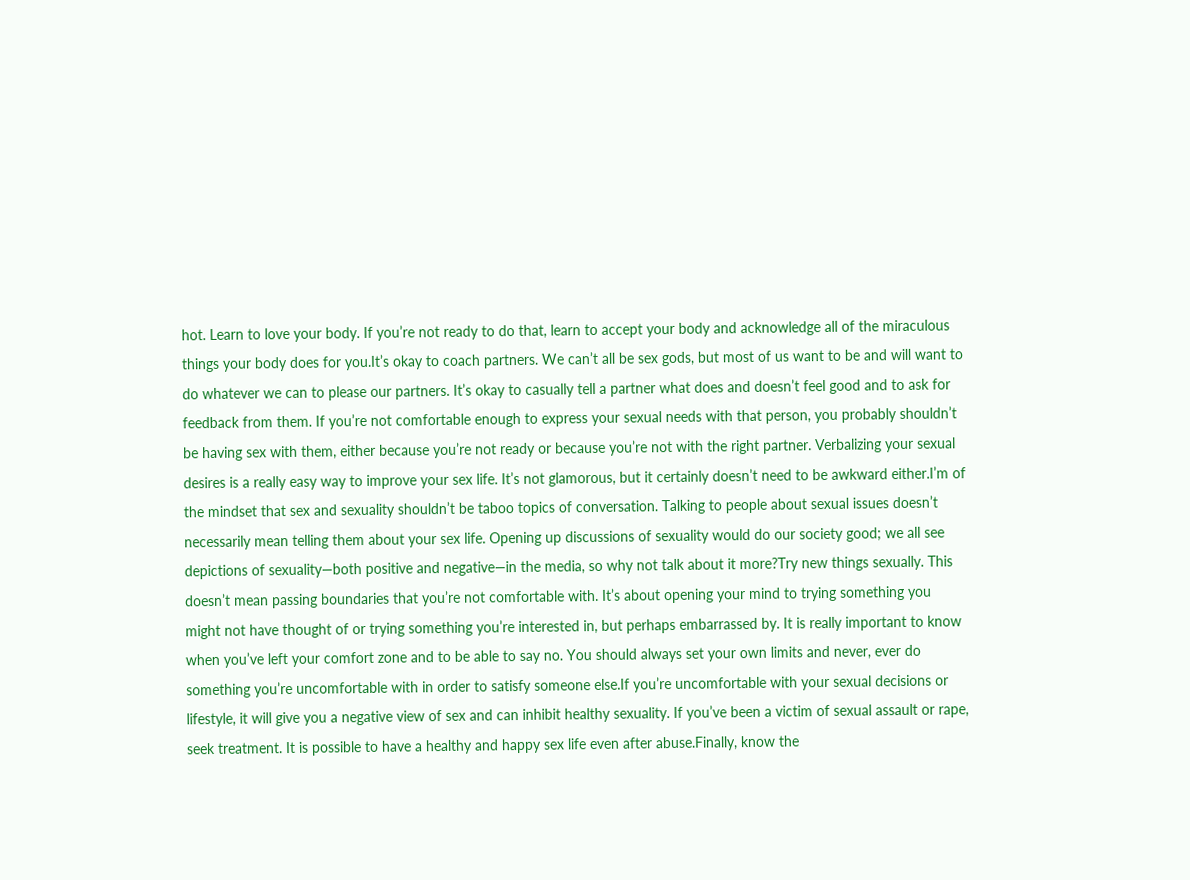hot. Learn to love your body. If you’re not ready to do that, learn to accept your body and acknowledge all of the miraculous things your body does for you.It’s okay to coach partners. We can’t all be sex gods, but most of us want to be and will want to do whatever we can to please our partners. It’s okay to casually tell a partner what does and doesn’t feel good and to ask for feedback from them. If you’re not comfortable enough to express your sexual needs with that person, you probably shouldn’t be having sex with them, either because you’re not ready or because you’re not with the right partner. Verbalizing your sexual desires is a really easy way to improve your sex life. It’s not glamorous, but it certainly doesn’t need to be awkward either.I’m of the mindset that sex and sexuality shouldn’t be taboo topics of conversation. Talking to people about sexual issues doesn’t necessarily mean telling them about your sex life. Opening up discussions of sexuality would do our society good; we all see depictions of sexuality—both positive and negative—in the media, so why not talk about it more?Try new things sexually. This doesn’t mean passing boundaries that you’re not comfortable with. It’s about opening your mind to trying something you might not have thought of or trying something you’re interested in, but perhaps embarrassed by. It is really important to know when you’ve left your comfort zone and to be able to say no. You should always set your own limits and never, ever do something you’re uncomfortable with in order to satisfy someone else.If you’re uncomfortable with your sexual decisions or lifestyle, it will give you a negative view of sex and can inhibit healthy sexuality. If you’ve been a victim of sexual assault or rape, seek treatment. It is possible to have a healthy and happy sex life even after abuse.Finally, know the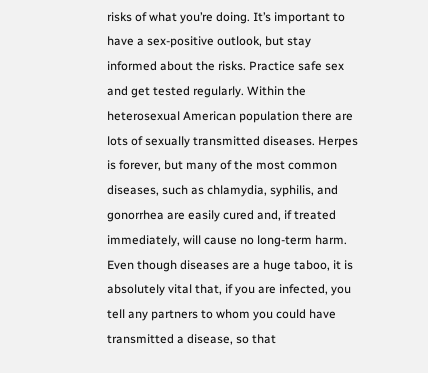risks of what you’re doing. It’s important to have a sex-positive outlook, but stay informed about the risks. Practice safe sex and get tested regularly. Within the heterosexual American population there are lots of sexually transmitted diseases. Herpes is forever, but many of the most common diseases, such as chlamydia, syphilis, and gonorrhea are easily cured and, if treated immediately, will cause no long-term harm. Even though diseases are a huge taboo, it is absolutely vital that, if you are infected, you tell any partners to whom you could have transmitted a disease, so that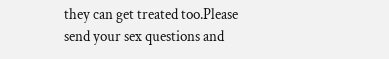they can get treated too.Please send your sex questions and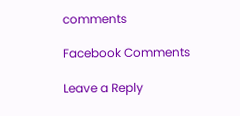comments

Facebook Comments

Leave a Reply